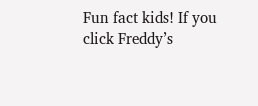Fun fact kids! If you click Freddy’s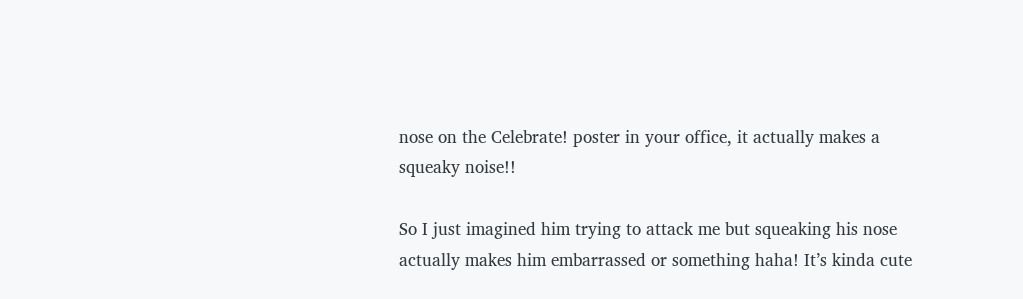nose on the Celebrate! poster in your office, it actually makes a squeaky noise!!

So I just imagined him trying to attack me but squeaking his nose actually makes him embarrassed or something haha! It’s kinda cute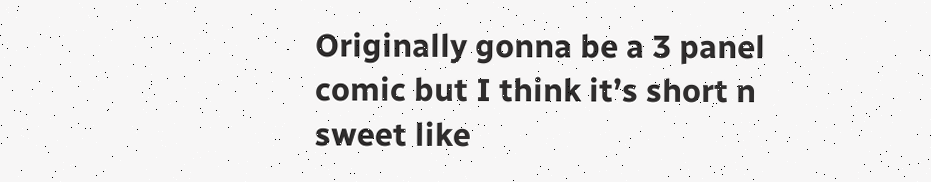Originally gonna be a 3 panel comic but I think it’s short n sweet like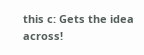this c: Gets the idea across!